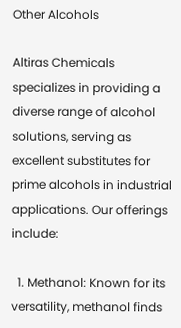Other Alcohols

Altiras Chemicals specializes in providing a diverse range of alcohol solutions, serving as excellent substitutes for prime alcohols in industrial applications. Our offerings include:

  1. Methanol: Known for its versatility, methanol finds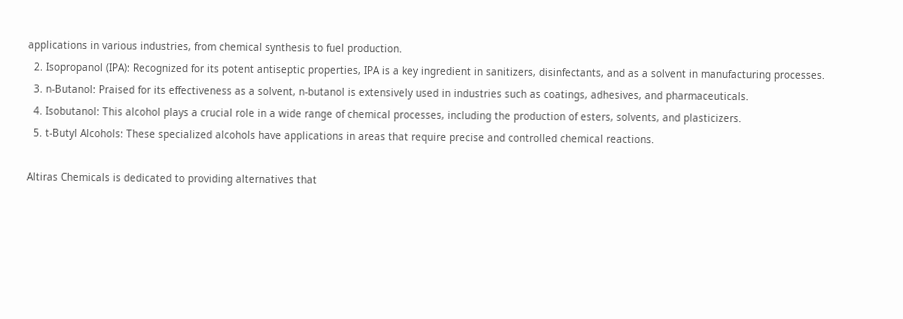applications in various industries, from chemical synthesis to fuel production.
  2. Isopropanol (IPA): Recognized for its potent antiseptic properties, IPA is a key ingredient in sanitizers, disinfectants, and as a solvent in manufacturing processes.
  3. n-Butanol: Praised for its effectiveness as a solvent, n-butanol is extensively used in industries such as coatings, adhesives, and pharmaceuticals.
  4. Isobutanol: This alcohol plays a crucial role in a wide range of chemical processes, including the production of esters, solvents, and plasticizers.
  5. t-Butyl Alcohols: These specialized alcohols have applications in areas that require precise and controlled chemical reactions.

Altiras Chemicals is dedicated to providing alternatives that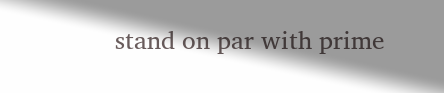stand on par with prime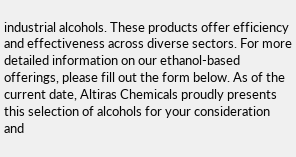industrial alcohols. These products offer efficiency and effectiveness across diverse sectors. For more detailed information on our ethanol-based offerings, please fill out the form below. As of the current date, Altiras Chemicals proudly presents this selection of alcohols for your consideration and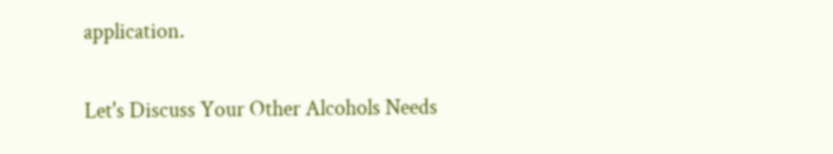application.

Let's Discuss Your Other Alcohols Needs